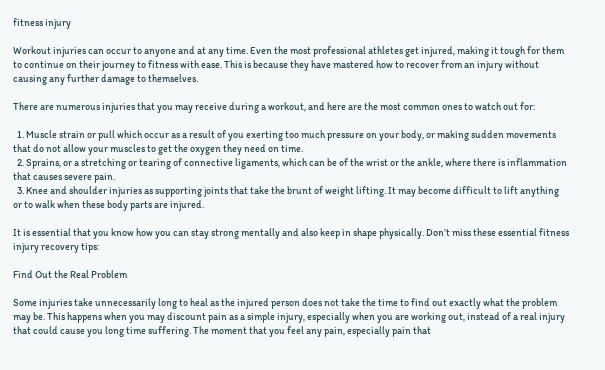fitness injury

Workout injuries can occur to anyone and at any time. Even the most professional athletes get injured, making it tough for them to continue on their journey to fitness with ease. This is because they have mastered how to recover from an injury without causing any further damage to themselves.

There are numerous injuries that you may receive during a workout, and here are the most common ones to watch out for:

  1. Muscle strain or pull which occur as a result of you exerting too much pressure on your body, or making sudden movements that do not allow your muscles to get the oxygen they need on time.
  2. Sprains, or a stretching or tearing of connective ligaments, which can be of the wrist or the ankle, where there is inflammation that causes severe pain.
  3. Knee and shoulder injuries as supporting joints that take the brunt of weight lifting. It may become difficult to lift anything or to walk when these body parts are injured.

It is essential that you know how you can stay strong mentally and also keep in shape physically. Don’t miss these essential fitness injury recovery tips:

Find Out the Real Problem

Some injuries take unnecessarily long to heal as the injured person does not take the time to find out exactly what the problem may be. This happens when you may discount pain as a simple injury, especially when you are working out, instead of a real injury that could cause you long time suffering. The moment that you feel any pain, especially pain that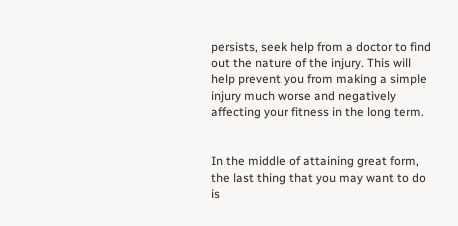persists, seek help from a doctor to find out the nature of the injury. This will help prevent you from making a simple injury much worse and negatively affecting your fitness in the long term.


In the middle of attaining great form, the last thing that you may want to do is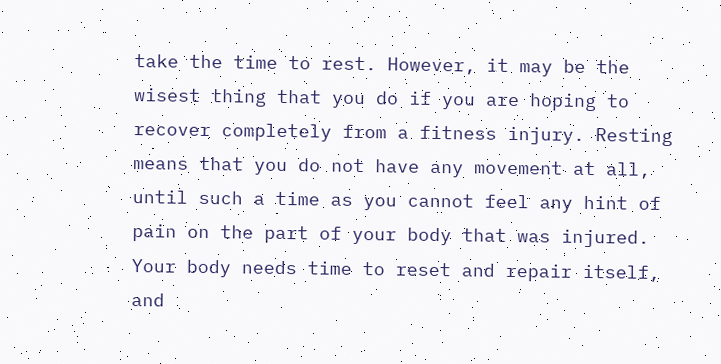take the time to rest. However, it may be the wisest thing that you do if you are hoping to recover completely from a fitness injury. Resting means that you do not have any movement at all, until such a time as you cannot feel any hint of pain on the part of your body that was injured. Your body needs time to reset and repair itself, and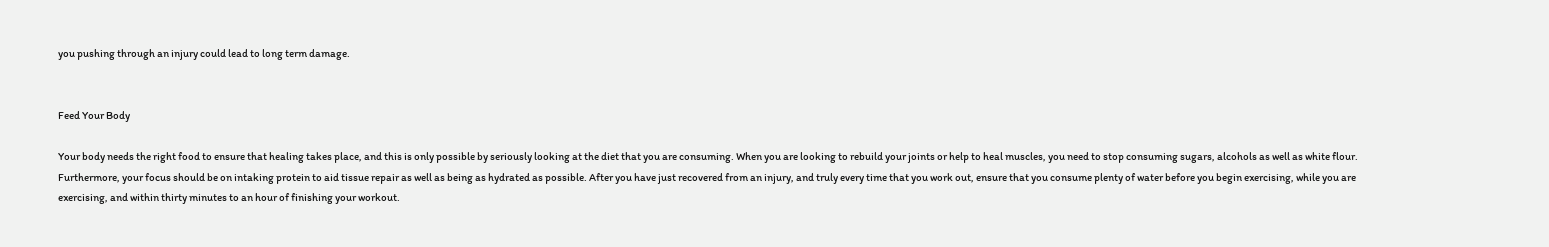you pushing through an injury could lead to long term damage.


Feed Your Body

Your body needs the right food to ensure that healing takes place, and this is only possible by seriously looking at the diet that you are consuming. When you are looking to rebuild your joints or help to heal muscles, you need to stop consuming sugars, alcohols as well as white flour. Furthermore, your focus should be on intaking protein to aid tissue repair as well as being as hydrated as possible. After you have just recovered from an injury, and truly every time that you work out, ensure that you consume plenty of water before you begin exercising, while you are exercising, and within thirty minutes to an hour of finishing your workout.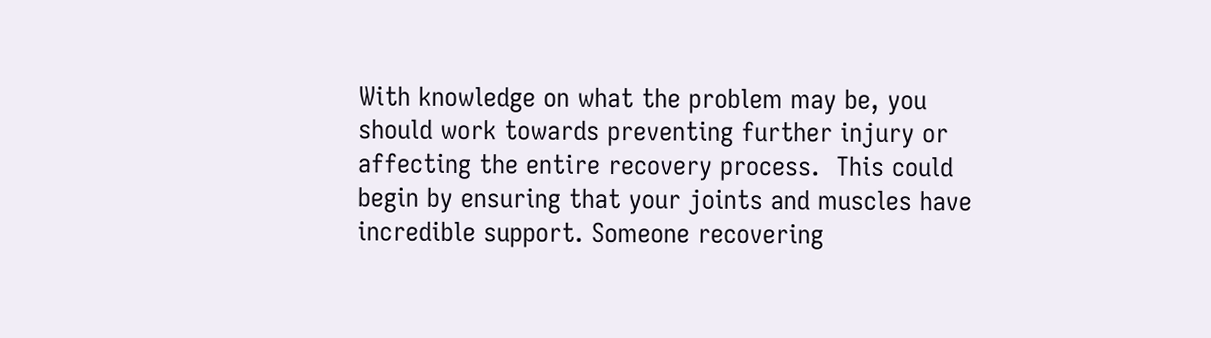With knowledge on what the problem may be, you should work towards preventing further injury or affecting the entire recovery process.  This could begin by ensuring that your joints and muscles have incredible support. Someone recovering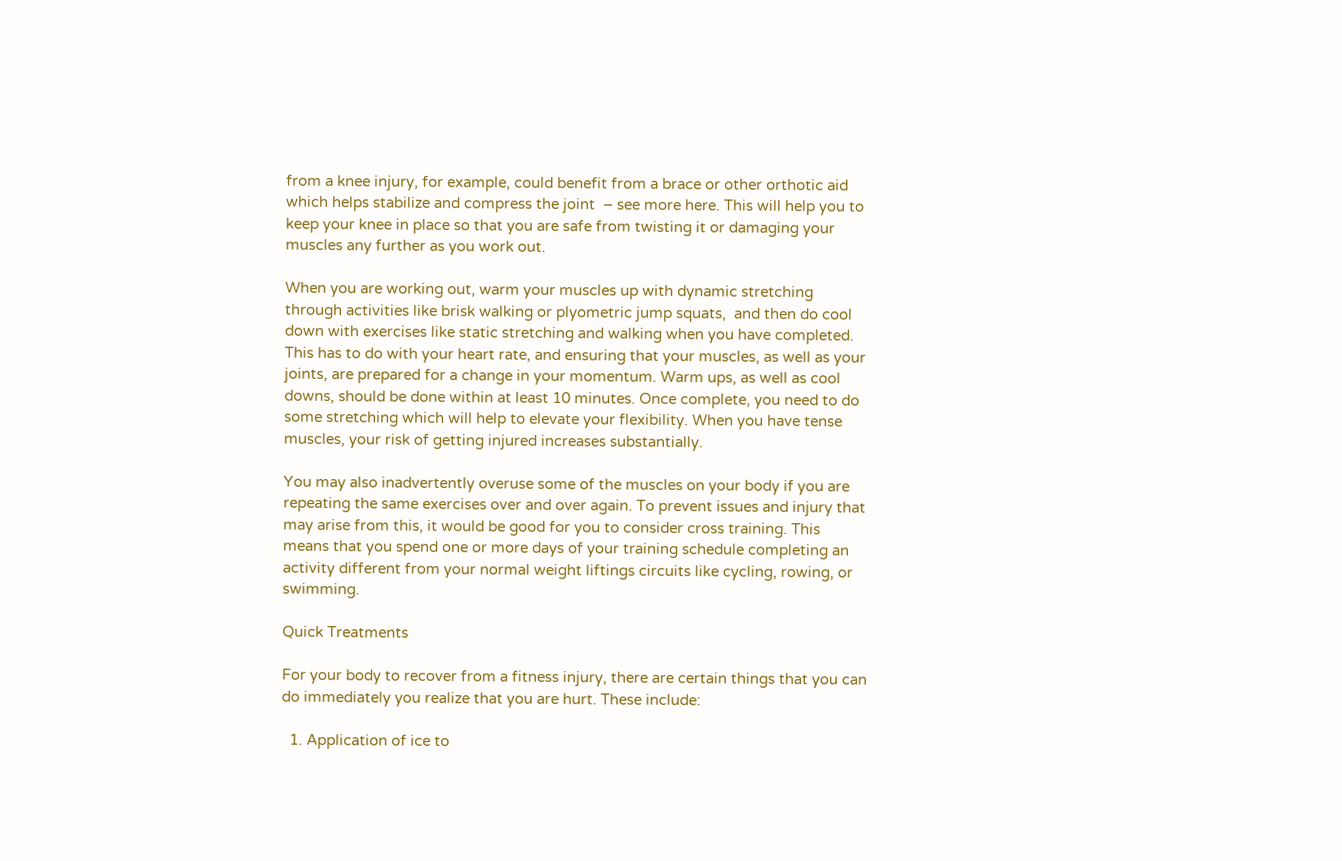from a knee injury, for example, could benefit from a brace or other orthotic aid which helps stabilize and compress the joint  – see more here. This will help you to keep your knee in place so that you are safe from twisting it or damaging your muscles any further as you work out.

When you are working out, warm your muscles up with dynamic stretching through activities like brisk walking or plyometric jump squats,  and then do cool down with exercises like static stretching and walking when you have completed. This has to do with your heart rate, and ensuring that your muscles, as well as your joints, are prepared for a change in your momentum. Warm ups, as well as cool downs, should be done within at least 10 minutes. Once complete, you need to do some stretching which will help to elevate your flexibility. When you have tense muscles, your risk of getting injured increases substantially.

You may also inadvertently overuse some of the muscles on your body if you are repeating the same exercises over and over again. To prevent issues and injury that may arise from this, it would be good for you to consider cross training. This means that you spend one or more days of your training schedule completing an activity different from your normal weight liftings circuits like cycling, rowing, or swimming.

Quick Treatments

For your body to recover from a fitness injury, there are certain things that you can do immediately you realize that you are hurt. These include:

  1. Application of ice to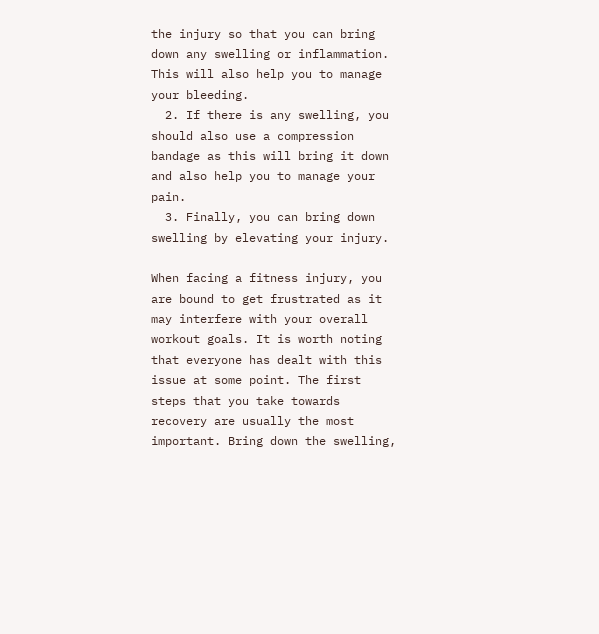the injury so that you can bring down any swelling or inflammation. This will also help you to manage your bleeding.
  2. If there is any swelling, you should also use a compression bandage as this will bring it down and also help you to manage your pain.
  3. Finally, you can bring down swelling by elevating your injury.

When facing a fitness injury, you are bound to get frustrated as it may interfere with your overall workout goals. It is worth noting that everyone has dealt with this issue at some point. The first steps that you take towards recovery are usually the most important. Bring down the swelling,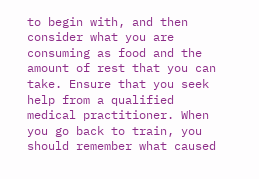to begin with, and then consider what you are consuming as food and the amount of rest that you can take. Ensure that you seek help from a qualified medical practitioner. When you go back to train, you should remember what caused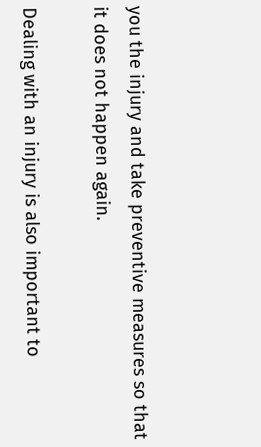you the injury and take preventive measures so that it does not happen again.

Dealing with an injury is also important to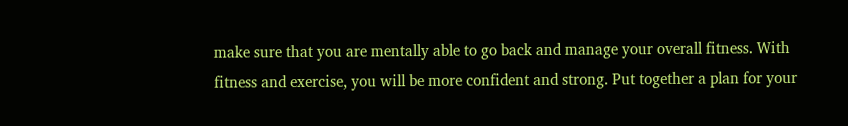make sure that you are mentally able to go back and manage your overall fitness. With fitness and exercise, you will be more confident and strong. Put together a plan for your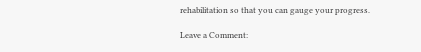rehabilitation so that you can gauge your progress.

Leave a Comment: